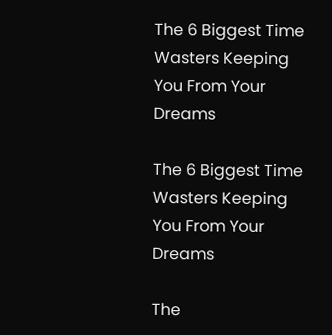The 6 Biggest Time Wasters Keeping You From Your Dreams

The 6 Biggest Time Wasters Keeping You From Your Dreams

The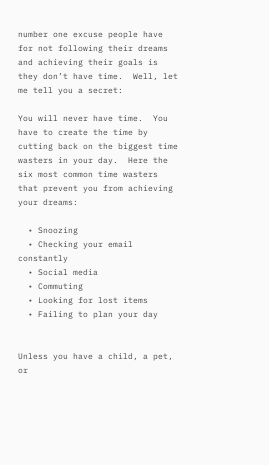number one excuse people have for not following their dreams and achieving their goals is they don’t have time.  Well, let me tell you a secret:

You will never have time.  You have to create the time by cutting back on the biggest time wasters in your day.  Here the six most common time wasters that prevent you from achieving your dreams:

  • Snoozing
  • Checking your email constantly
  • Social media
  • Commuting
  • Looking for lost items
  • Failing to plan your day


Unless you have a child, a pet, or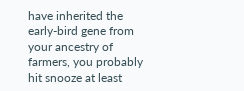have inherited the early-bird gene from your ancestry of farmers, you probably hit snooze at least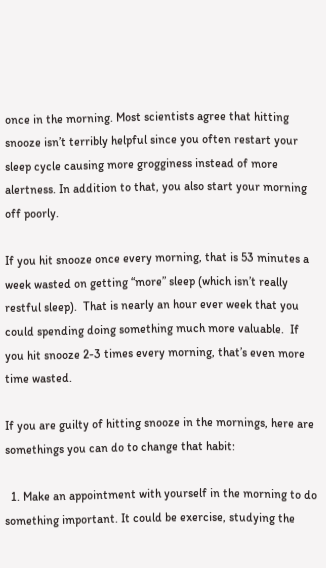once in the morning. Most scientists agree that hitting snooze isn’t terribly helpful since you often restart your sleep cycle causing more grogginess instead of more alertness. In addition to that, you also start your morning off poorly.

If you hit snooze once every morning, that is 53 minutes a week wasted on getting “more” sleep (which isn’t really restful sleep).  That is nearly an hour ever week that you could spending doing something much more valuable.  If you hit snooze 2-3 times every morning, that’s even more time wasted.

If you are guilty of hitting snooze in the mornings, here are somethings you can do to change that habit:

  1. Make an appointment with yourself in the morning to do something important. It could be exercise, studying the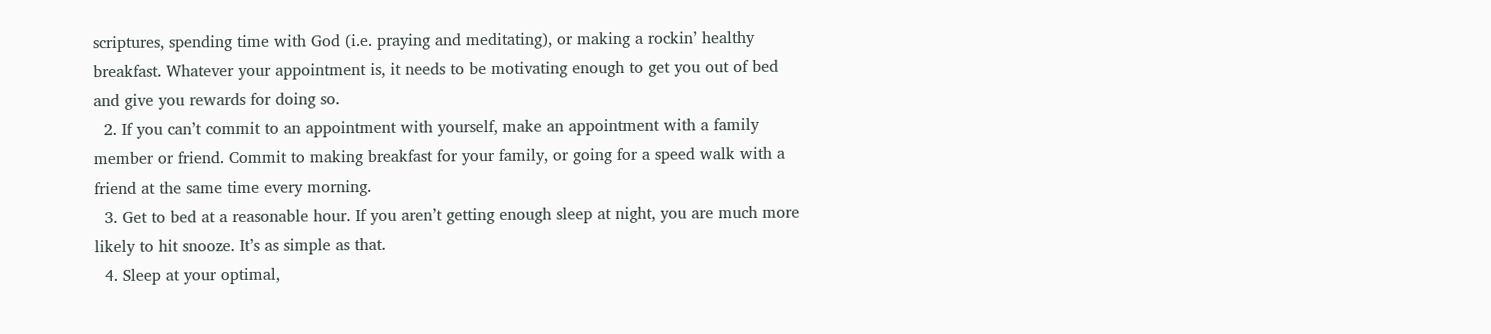scriptures, spending time with God (i.e. praying and meditating), or making a rockin’ healthy breakfast. Whatever your appointment is, it needs to be motivating enough to get you out of bed and give you rewards for doing so.
  2. If you can’t commit to an appointment with yourself, make an appointment with a family member or friend. Commit to making breakfast for your family, or going for a speed walk with a friend at the same time every morning.
  3. Get to bed at a reasonable hour. If you aren’t getting enough sleep at night, you are much more likely to hit snooze. It’s as simple as that.
  4. Sleep at your optimal,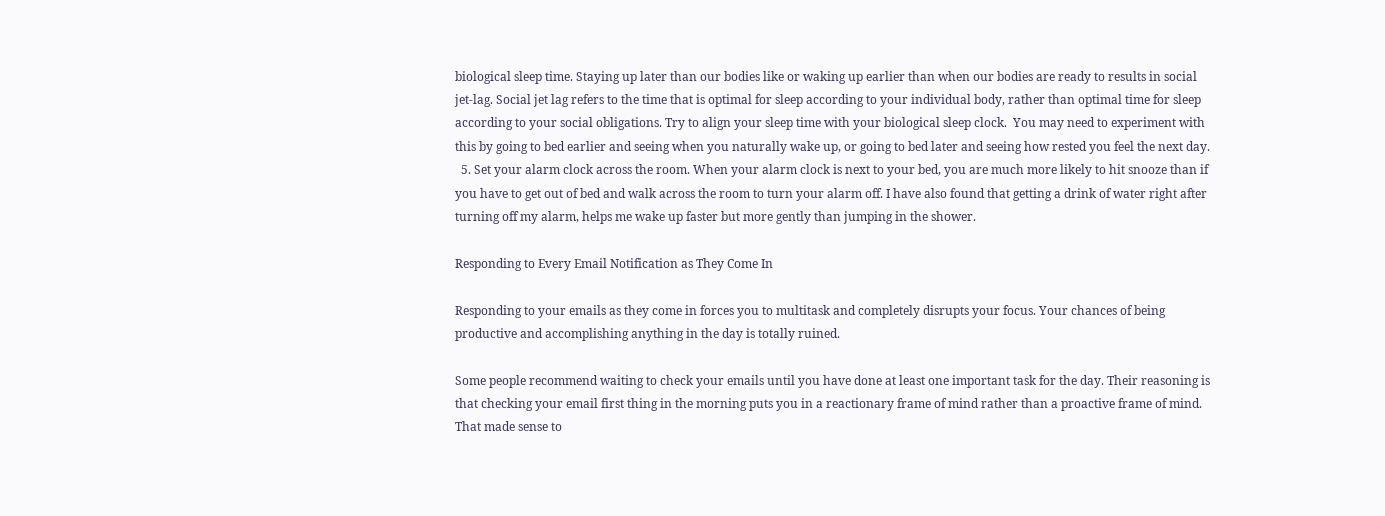biological sleep time. Staying up later than our bodies like or waking up earlier than when our bodies are ready to results in social jet-lag. Social jet lag refers to the time that is optimal for sleep according to your individual body, rather than optimal time for sleep according to your social obligations. Try to align your sleep time with your biological sleep clock.  You may need to experiment with this by going to bed earlier and seeing when you naturally wake up, or going to bed later and seeing how rested you feel the next day.
  5. Set your alarm clock across the room. When your alarm clock is next to your bed, you are much more likely to hit snooze than if you have to get out of bed and walk across the room to turn your alarm off. I have also found that getting a drink of water right after turning off my alarm, helps me wake up faster but more gently than jumping in the shower.

Responding to Every Email Notification as They Come In

Responding to your emails as they come in forces you to multitask and completely disrupts your focus. Your chances of being productive and accomplishing anything in the day is totally ruined.

Some people recommend waiting to check your emails until you have done at least one important task for the day. Their reasoning is that checking your email first thing in the morning puts you in a reactionary frame of mind rather than a proactive frame of mind.  That made sense to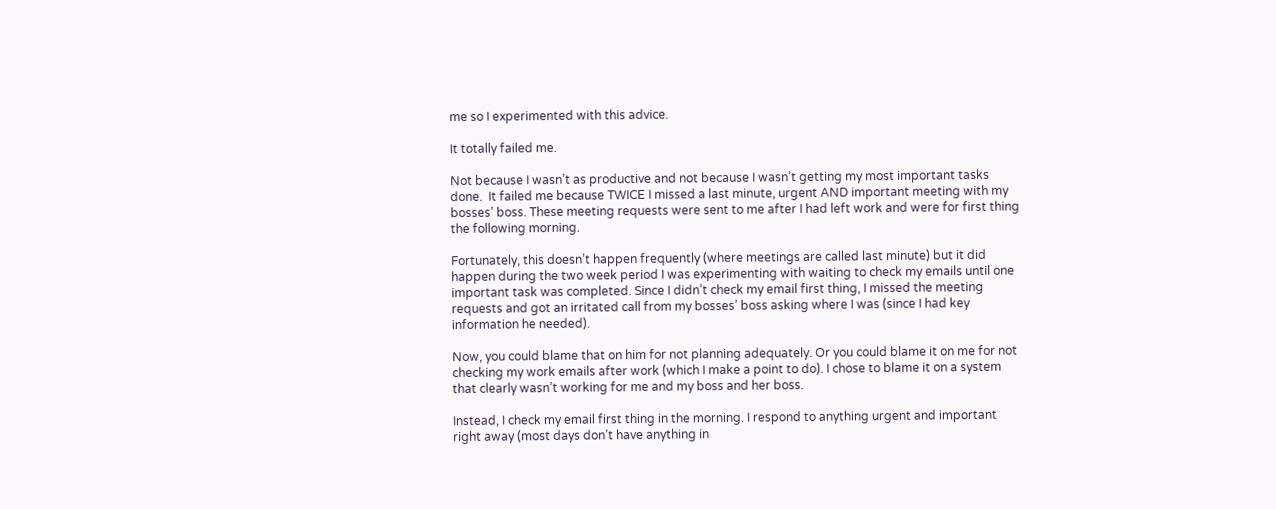me so I experimented with this advice.

It totally failed me.

Not because I wasn’t as productive and not because I wasn’t getting my most important tasks done.  It failed me because TWICE I missed a last minute, urgent AND important meeting with my bosses’ boss. These meeting requests were sent to me after I had left work and were for first thing the following morning.

Fortunately, this doesn’t happen frequently (where meetings are called last minute) but it did happen during the two week period I was experimenting with waiting to check my emails until one important task was completed. Since I didn’t check my email first thing, I missed the meeting requests and got an irritated call from my bosses’ boss asking where I was (since I had key information he needed).

Now, you could blame that on him for not planning adequately. Or you could blame it on me for not checking my work emails after work (which I make a point to do). I chose to blame it on a system that clearly wasn’t working for me and my boss and her boss.

Instead, I check my email first thing in the morning. I respond to anything urgent and important right away (most days don’t have anything in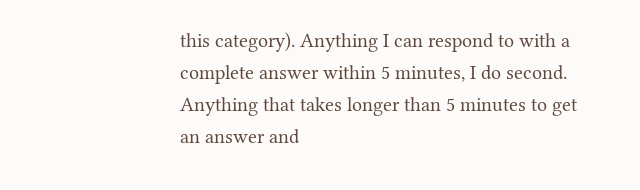this category). Anything I can respond to with a complete answer within 5 minutes, I do second.  Anything that takes longer than 5 minutes to get an answer and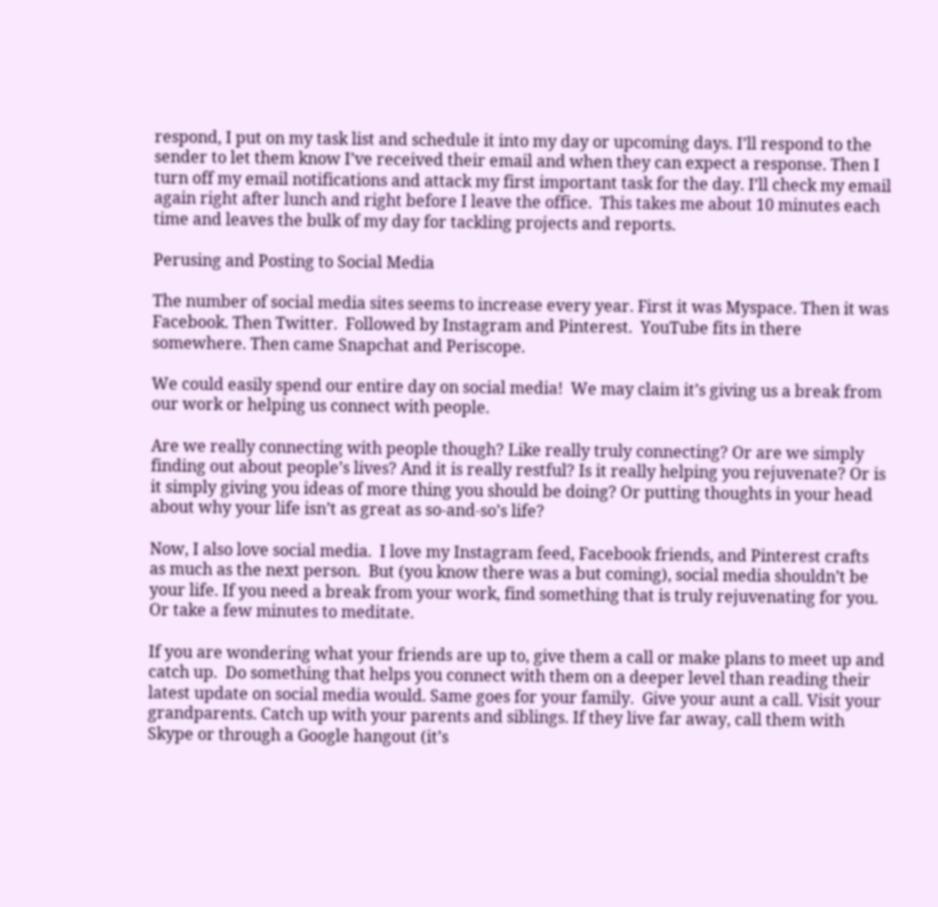respond, I put on my task list and schedule it into my day or upcoming days. I’ll respond to the sender to let them know I’ve received their email and when they can expect a response. Then I turn off my email notifications and attack my first important task for the day. I’ll check my email again right after lunch and right before I leave the office.  This takes me about 10 minutes each time and leaves the bulk of my day for tackling projects and reports.

Perusing and Posting to Social Media

The number of social media sites seems to increase every year. First it was Myspace. Then it was Facebook. Then Twitter.  Followed by Instagram and Pinterest.  YouTube fits in there somewhere. Then came Snapchat and Periscope.

We could easily spend our entire day on social media!  We may claim it’s giving us a break from our work or helping us connect with people.

Are we really connecting with people though? Like really truly connecting? Or are we simply finding out about people’s lives? And it is really restful? Is it really helping you rejuvenate? Or is it simply giving you ideas of more thing you should be doing? Or putting thoughts in your head about why your life isn’t as great as so-and-so’s life?

Now, I also love social media.  I love my Instagram feed, Facebook friends, and Pinterest crafts as much as the next person.  But (you know there was a but coming), social media shouldn’t be your life. If you need a break from your work, find something that is truly rejuvenating for you. Or take a few minutes to meditate.

If you are wondering what your friends are up to, give them a call or make plans to meet up and catch up.  Do something that helps you connect with them on a deeper level than reading their latest update on social media would. Same goes for your family.  Give your aunt a call. Visit your grandparents. Catch up with your parents and siblings. If they live far away, call them with Skype or through a Google hangout (it’s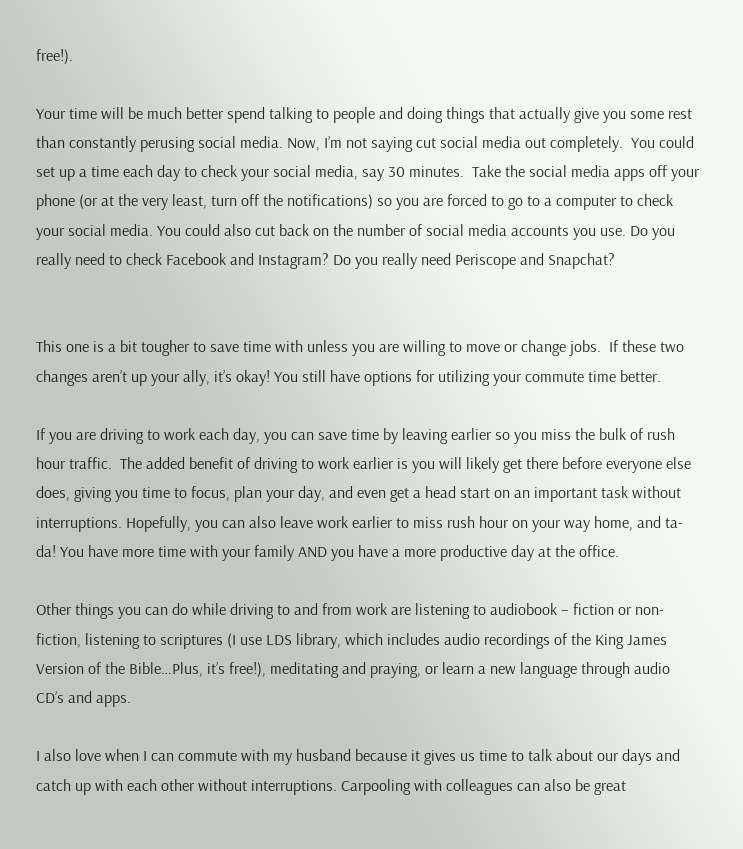free!).

Your time will be much better spend talking to people and doing things that actually give you some rest than constantly perusing social media. Now, I’m not saying cut social media out completely.  You could set up a time each day to check your social media, say 30 minutes.  Take the social media apps off your phone (or at the very least, turn off the notifications) so you are forced to go to a computer to check your social media. You could also cut back on the number of social media accounts you use. Do you really need to check Facebook and Instagram? Do you really need Periscope and Snapchat?


This one is a bit tougher to save time with unless you are willing to move or change jobs.  If these two changes aren’t up your ally, it’s okay! You still have options for utilizing your commute time better.

If you are driving to work each day, you can save time by leaving earlier so you miss the bulk of rush hour traffic.  The added benefit of driving to work earlier is you will likely get there before everyone else does, giving you time to focus, plan your day, and even get a head start on an important task without interruptions. Hopefully, you can also leave work earlier to miss rush hour on your way home, and ta-da! You have more time with your family AND you have a more productive day at the office.

Other things you can do while driving to and from work are listening to audiobook – fiction or non-fiction, listening to scriptures (I use LDS library, which includes audio recordings of the King James Version of the Bible…Plus, it’s free!), meditating and praying, or learn a new language through audio CD’s and apps.

I also love when I can commute with my husband because it gives us time to talk about our days and catch up with each other without interruptions. Carpooling with colleagues can also be great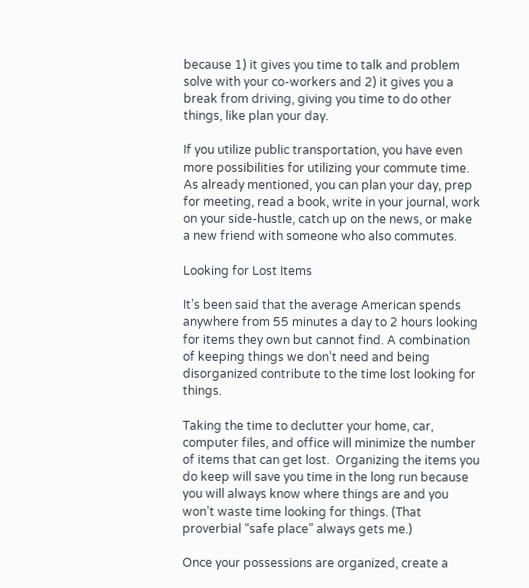because 1) it gives you time to talk and problem solve with your co-workers and 2) it gives you a break from driving, giving you time to do other things, like plan your day.

If you utilize public transportation, you have even more possibilities for utilizing your commute time. As already mentioned, you can plan your day, prep for meeting, read a book, write in your journal, work on your side-hustle, catch up on the news, or make a new friend with someone who also commutes.

Looking for Lost Items

It’s been said that the average American spends anywhere from 55 minutes a day to 2 hours looking for items they own but cannot find. A combination of keeping things we don’t need and being disorganized contribute to the time lost looking for things.

Taking the time to declutter your home, car, computer files, and office will minimize the number of items that can get lost.  Organizing the items you do keep will save you time in the long run because you will always know where things are and you won’t waste time looking for things. (That proverbial “safe place” always gets me.)

Once your possessions are organized, create a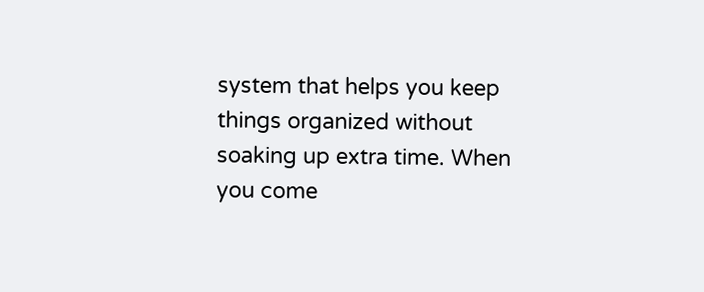system that helps you keep things organized without soaking up extra time. When you come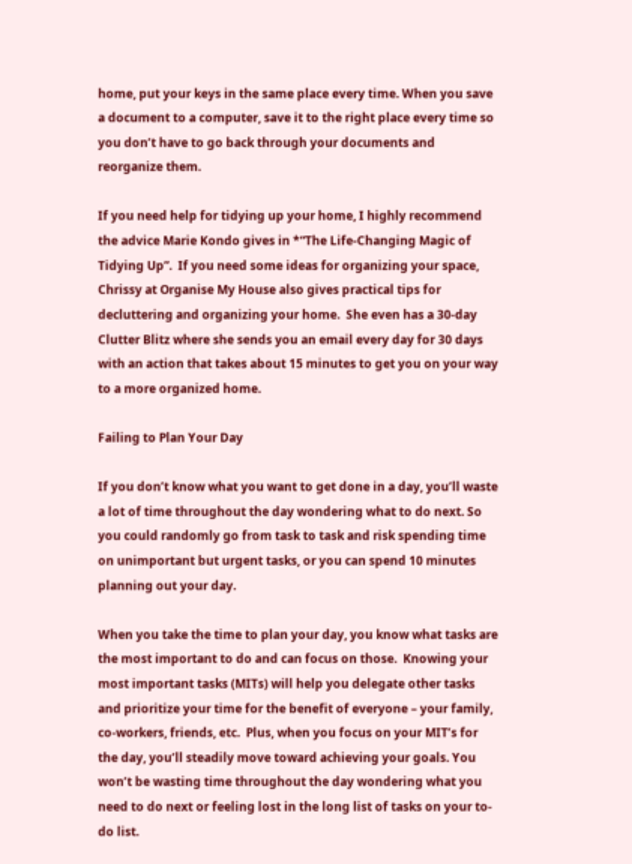home, put your keys in the same place every time. When you save a document to a computer, save it to the right place every time so you don’t have to go back through your documents and reorganize them.

If you need help for tidying up your home, I highly recommend the advice Marie Kondo gives in *“The Life-Changing Magic of Tidying Up”.  If you need some ideas for organizing your space, Chrissy at Organise My House also gives practical tips for decluttering and organizing your home.  She even has a 30-day Clutter Blitz where she sends you an email every day for 30 days with an action that takes about 15 minutes to get you on your way to a more organized home.

Failing to Plan Your Day

If you don’t know what you want to get done in a day, you’ll waste a lot of time throughout the day wondering what to do next. So you could randomly go from task to task and risk spending time on unimportant but urgent tasks, or you can spend 10 minutes planning out your day.

When you take the time to plan your day, you know what tasks are the most important to do and can focus on those.  Knowing your most important tasks (MITs) will help you delegate other tasks and prioritize your time for the benefit of everyone – your family, co-workers, friends, etc.  Plus, when you focus on your MIT’s for the day, you’ll steadily move toward achieving your goals. You won’t be wasting time throughout the day wondering what you need to do next or feeling lost in the long list of tasks on your to-do list.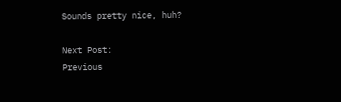Sounds pretty nice, huh?

Next Post:
Previous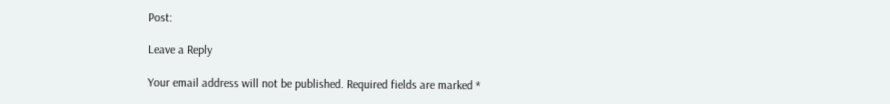Post:

Leave a Reply

Your email address will not be published. Required fields are marked *